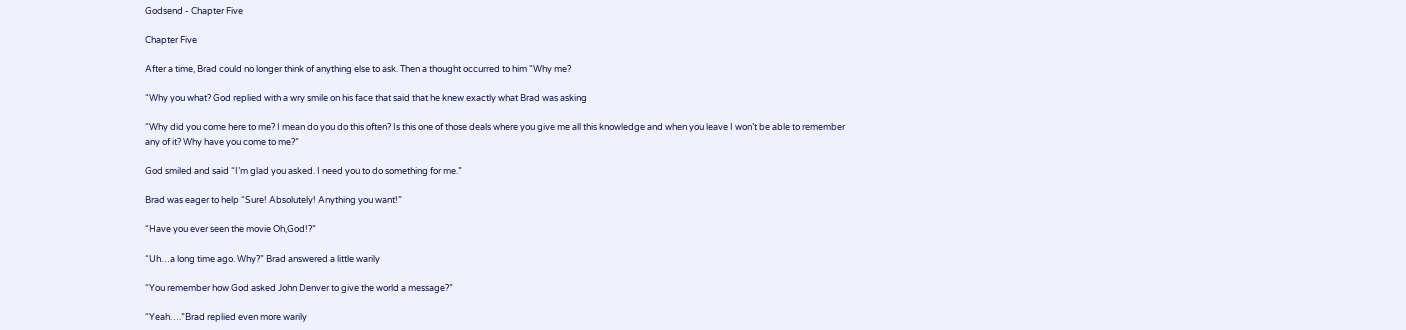Godsend - Chapter Five

Chapter Five

After a time, Brad could no longer think of anything else to ask. Then a thought occurred to him “Why me?

“Why you what? God replied with a wry smile on his face that said that he knew exactly what Brad was asking

“Why did you come here to me? I mean do you do this often? Is this one of those deals where you give me all this knowledge and when you leave I won’t be able to remember any of it? Why have you come to me?”

God smiled and said “I’m glad you asked. I need you to do something for me.”

Brad was eager to help “Sure! Absolutely! Anything you want!”

“Have you ever seen the movie Oh,God!?”

“Uh…a long time ago. Why?” Brad answered a little warily

“You remember how God asked John Denver to give the world a message?”

“Yeah….”Brad replied even more warily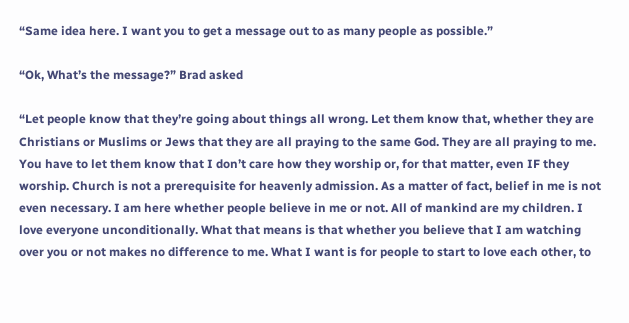“Same idea here. I want you to get a message out to as many people as possible.”

“Ok, What’s the message?” Brad asked

“Let people know that they’re going about things all wrong. Let them know that, whether they are Christians or Muslims or Jews that they are all praying to the same God. They are all praying to me. You have to let them know that I don’t care how they worship or, for that matter, even IF they worship. Church is not a prerequisite for heavenly admission. As a matter of fact, belief in me is not even necessary. I am here whether people believe in me or not. All of mankind are my children. I love everyone unconditionally. What that means is that whether you believe that I am watching over you or not makes no difference to me. What I want is for people to start to love each other, to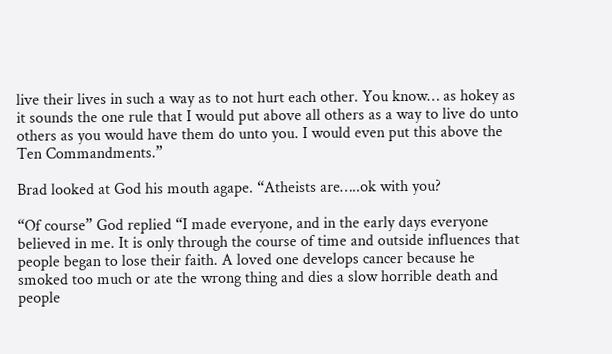live their lives in such a way as to not hurt each other. You know… as hokey as it sounds the one rule that I would put above all others as a way to live do unto others as you would have them do unto you. I would even put this above the Ten Commandments.”

Brad looked at God his mouth agape. “Atheists are…..ok with you?

“Of course” God replied “I made everyone, and in the early days everyone believed in me. It is only through the course of time and outside influences that people began to lose their faith. A loved one develops cancer because he smoked too much or ate the wrong thing and dies a slow horrible death and people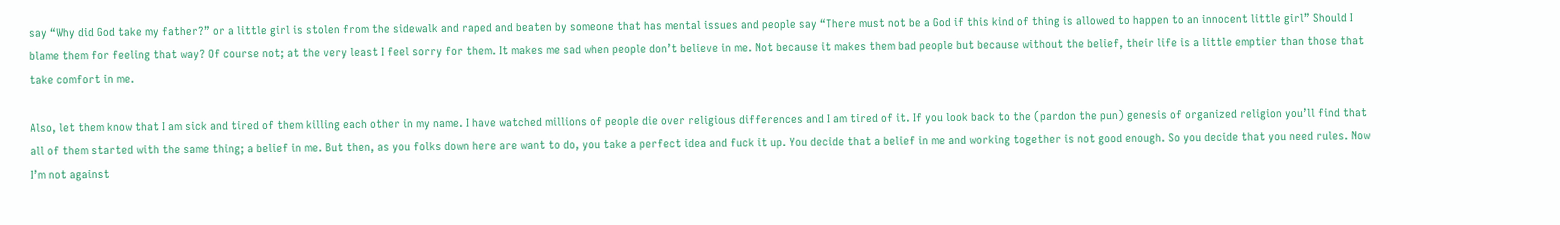say “Why did God take my father?” or a little girl is stolen from the sidewalk and raped and beaten by someone that has mental issues and people say “There must not be a God if this kind of thing is allowed to happen to an innocent little girl” Should I blame them for feeling that way? Of course not; at the very least I feel sorry for them. It makes me sad when people don’t believe in me. Not because it makes them bad people but because without the belief, their life is a little emptier than those that take comfort in me.

Also, let them know that I am sick and tired of them killing each other in my name. I have watched millions of people die over religious differences and I am tired of it. If you look back to the (pardon the pun) genesis of organized religion you’ll find that all of them started with the same thing; a belief in me. But then, as you folks down here are want to do, you take a perfect idea and fuck it up. You decide that a belief in me and working together is not good enough. So you decide that you need rules. Now I’m not against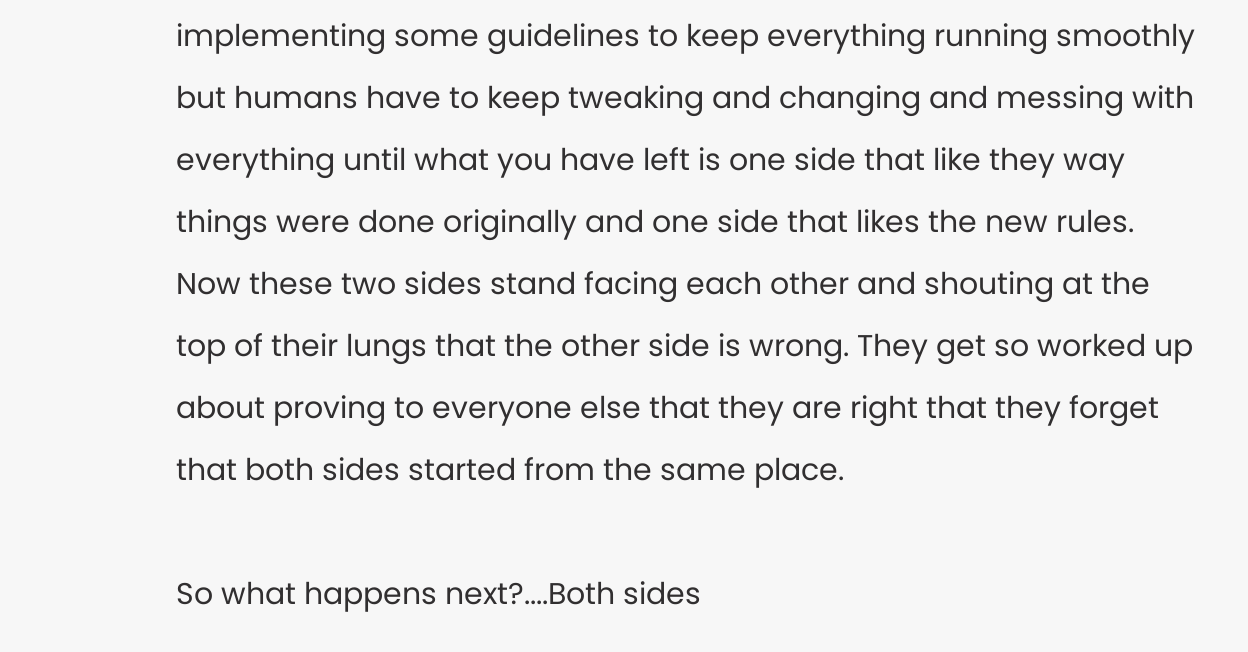implementing some guidelines to keep everything running smoothly but humans have to keep tweaking and changing and messing with everything until what you have left is one side that like they way things were done originally and one side that likes the new rules. Now these two sides stand facing each other and shouting at the top of their lungs that the other side is wrong. They get so worked up about proving to everyone else that they are right that they forget that both sides started from the same place.

So what happens next?....Both sides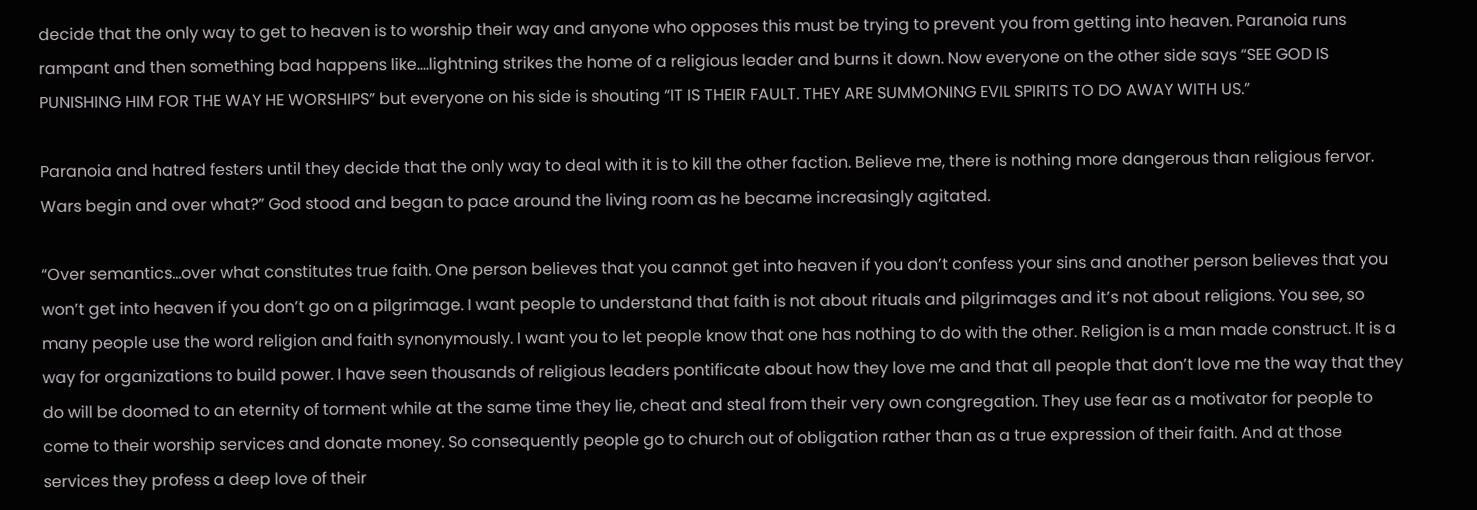decide that the only way to get to heaven is to worship their way and anyone who opposes this must be trying to prevent you from getting into heaven. Paranoia runs rampant and then something bad happens like….lightning strikes the home of a religious leader and burns it down. Now everyone on the other side says “SEE GOD IS PUNISHING HIM FOR THE WAY HE WORSHIPS” but everyone on his side is shouting “IT IS THEIR FAULT. THEY ARE SUMMONING EVIL SPIRITS TO DO AWAY WITH US.”

Paranoia and hatred festers until they decide that the only way to deal with it is to kill the other faction. Believe me, there is nothing more dangerous than religious fervor. Wars begin and over what?” God stood and began to pace around the living room as he became increasingly agitated.

“Over semantics…over what constitutes true faith. One person believes that you cannot get into heaven if you don’t confess your sins and another person believes that you won’t get into heaven if you don’t go on a pilgrimage. I want people to understand that faith is not about rituals and pilgrimages and it’s not about religions. You see, so many people use the word religion and faith synonymously. I want you to let people know that one has nothing to do with the other. Religion is a man made construct. It is a way for organizations to build power. I have seen thousands of religious leaders pontificate about how they love me and that all people that don’t love me the way that they do will be doomed to an eternity of torment while at the same time they lie, cheat and steal from their very own congregation. They use fear as a motivator for people to come to their worship services and donate money. So consequently people go to church out of obligation rather than as a true expression of their faith. And at those services they profess a deep love of their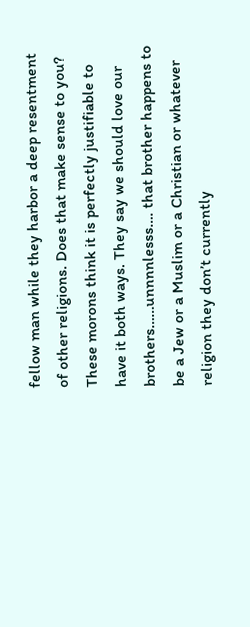fellow man while they harbor a deep resentment of other religions. Does that make sense to you? These morons think it is perfectly justifiable to have it both ways. They say we should love our brothers……unnnnlesss…. that brother happens to be a Jew or a Muslim or a Christian or whatever religion they don’t currently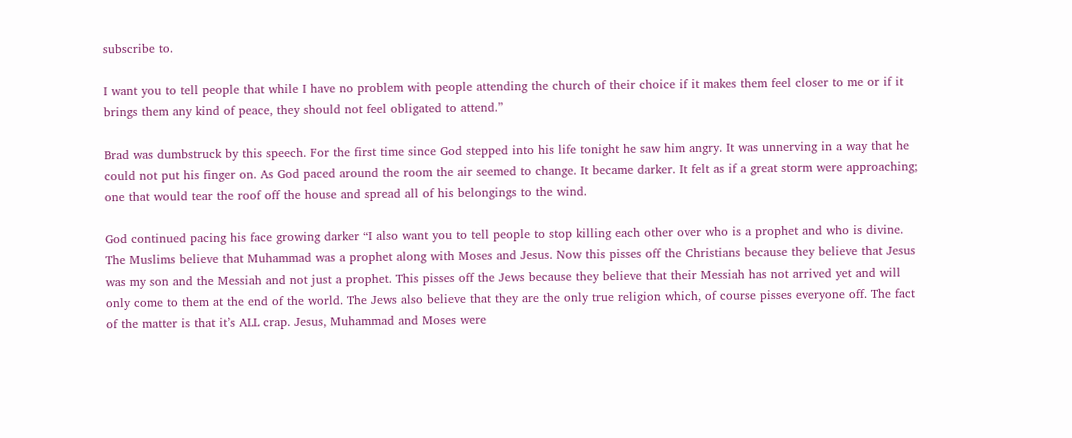subscribe to.

I want you to tell people that while I have no problem with people attending the church of their choice if it makes them feel closer to me or if it brings them any kind of peace, they should not feel obligated to attend.”

Brad was dumbstruck by this speech. For the first time since God stepped into his life tonight he saw him angry. It was unnerving in a way that he could not put his finger on. As God paced around the room the air seemed to change. It became darker. It felt as if a great storm were approaching; one that would tear the roof off the house and spread all of his belongings to the wind.

God continued pacing his face growing darker “I also want you to tell people to stop killing each other over who is a prophet and who is divine. The Muslims believe that Muhammad was a prophet along with Moses and Jesus. Now this pisses off the Christians because they believe that Jesus was my son and the Messiah and not just a prophet. This pisses off the Jews because they believe that their Messiah has not arrived yet and will only come to them at the end of the world. The Jews also believe that they are the only true religion which, of course pisses everyone off. The fact of the matter is that it’s ALL crap. Jesus, Muhammad and Moses were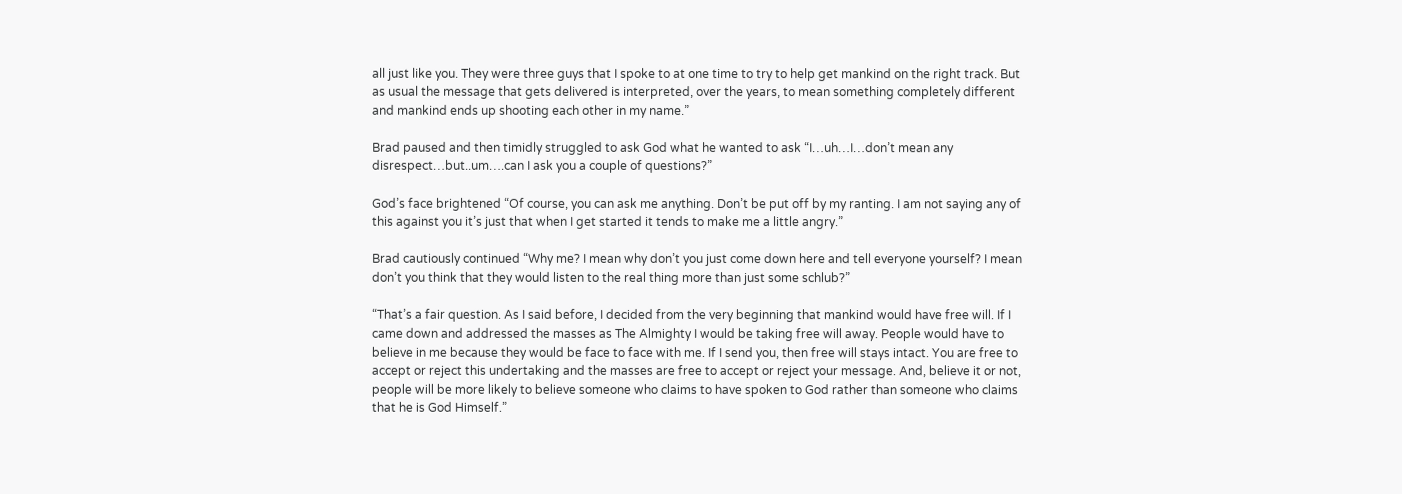all just like you. They were three guys that I spoke to at one time to try to help get mankind on the right track. But as usual the message that gets delivered is interpreted, over the years, to mean something completely different and mankind ends up shooting each other in my name.”

Brad paused and then timidly struggled to ask God what he wanted to ask “I…uh…I…don’t mean any disrespect…but..um….can I ask you a couple of questions?”

God’s face brightened “Of course, you can ask me anything. Don’t be put off by my ranting. I am not saying any of this against you it’s just that when I get started it tends to make me a little angry.”

Brad cautiously continued “Why me? I mean why don’t you just come down here and tell everyone yourself? I mean don’t you think that they would listen to the real thing more than just some schlub?”

“That’s a fair question. As I said before, I decided from the very beginning that mankind would have free will. If I came down and addressed the masses as The Almighty I would be taking free will away. People would have to believe in me because they would be face to face with me. If I send you, then free will stays intact. You are free to accept or reject this undertaking and the masses are free to accept or reject your message. And, believe it or not, people will be more likely to believe someone who claims to have spoken to God rather than someone who claims that he is God Himself.”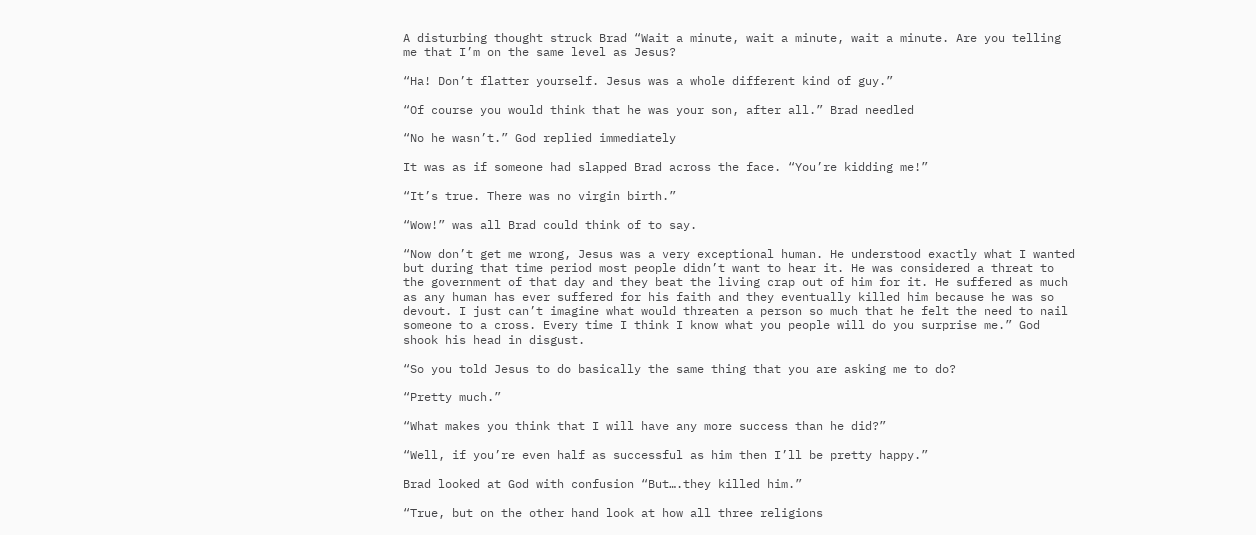A disturbing thought struck Brad “Wait a minute, wait a minute, wait a minute. Are you telling me that I’m on the same level as Jesus?

“Ha! Don’t flatter yourself. Jesus was a whole different kind of guy.”

“Of course you would think that he was your son, after all.” Brad needled

“No he wasn’t.” God replied immediately

It was as if someone had slapped Brad across the face. “You’re kidding me!”

“It’s true. There was no virgin birth.”

“Wow!” was all Brad could think of to say.

“Now don’t get me wrong, Jesus was a very exceptional human. He understood exactly what I wanted but during that time period most people didn’t want to hear it. He was considered a threat to the government of that day and they beat the living crap out of him for it. He suffered as much as any human has ever suffered for his faith and they eventually killed him because he was so devout. I just can’t imagine what would threaten a person so much that he felt the need to nail someone to a cross. Every time I think I know what you people will do you surprise me.” God shook his head in disgust.

“So you told Jesus to do basically the same thing that you are asking me to do?

“Pretty much.”

“What makes you think that I will have any more success than he did?”

“Well, if you’re even half as successful as him then I’ll be pretty happy.”

Brad looked at God with confusion “But….they killed him.”

“True, but on the other hand look at how all three religions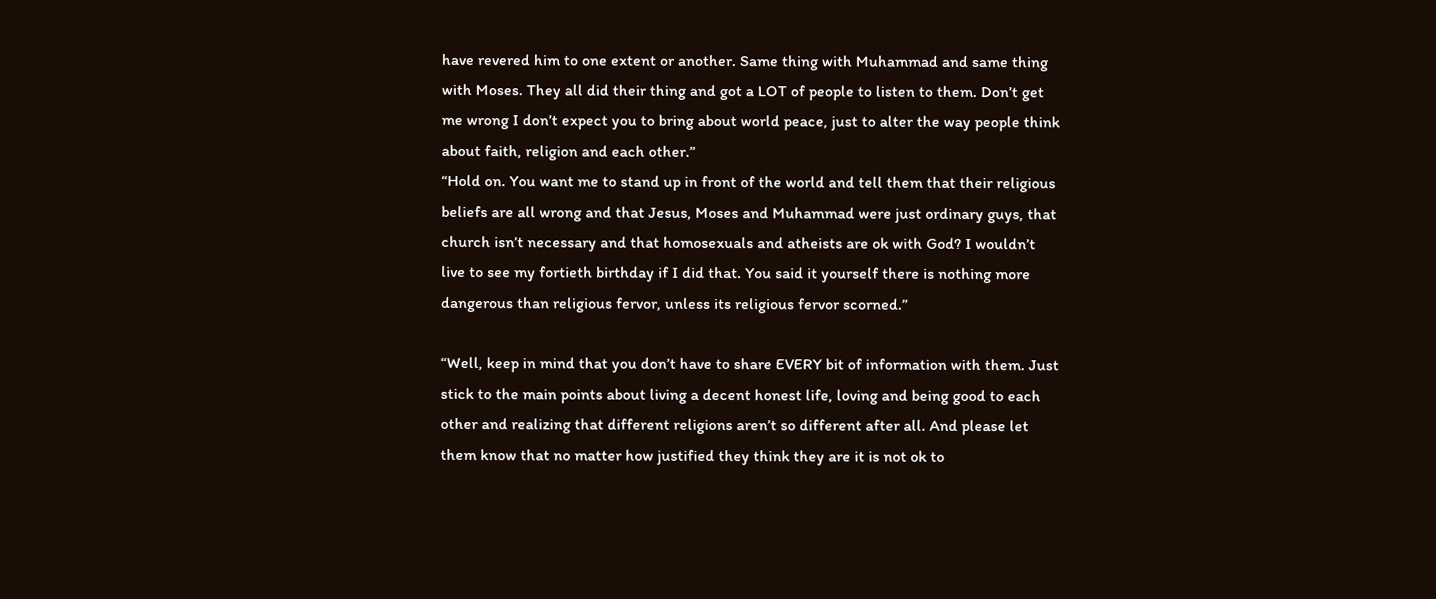have revered him to one extent or another. Same thing with Muhammad and same thing with Moses. They all did their thing and got a LOT of people to listen to them. Don’t get me wrong I don’t expect you to bring about world peace, just to alter the way people think about faith, religion and each other.”
“Hold on. You want me to stand up in front of the world and tell them that their religious beliefs are all wrong and that Jesus, Moses and Muhammad were just ordinary guys, that church isn’t necessary and that homosexuals and atheists are ok with God? I wouldn’t live to see my fortieth birthday if I did that. You said it yourself there is nothing more dangerous than religious fervor, unless its religious fervor scorned.”

“Well, keep in mind that you don’t have to share EVERY bit of information with them. Just stick to the main points about living a decent honest life, loving and being good to each other and realizing that different religions aren’t so different after all. And please let them know that no matter how justified they think they are it is not ok to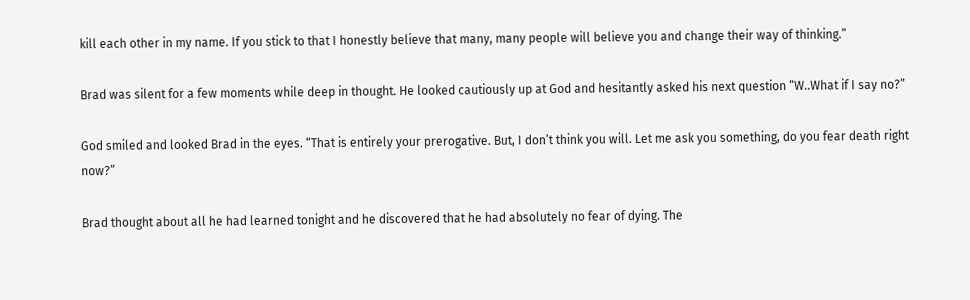kill each other in my name. If you stick to that I honestly believe that many, many people will believe you and change their way of thinking.”

Brad was silent for a few moments while deep in thought. He looked cautiously up at God and hesitantly asked his next question “W..What if I say no?”

God smiled and looked Brad in the eyes. “That is entirely your prerogative. But, I don’t think you will. Let me ask you something, do you fear death right now?”

Brad thought about all he had learned tonight and he discovered that he had absolutely no fear of dying. The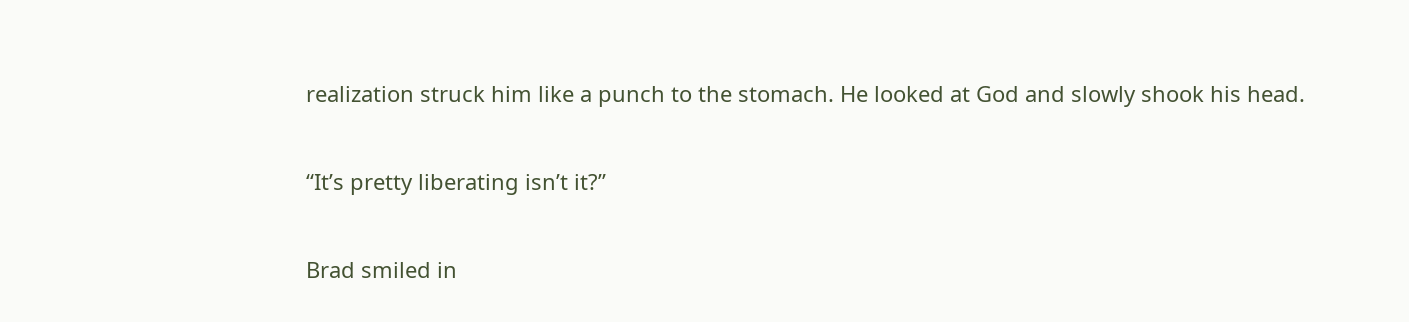realization struck him like a punch to the stomach. He looked at God and slowly shook his head.

“It’s pretty liberating isn’t it?”

Brad smiled in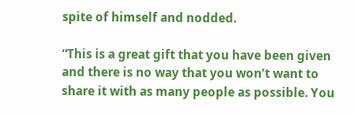spite of himself and nodded.

“This is a great gift that you have been given and there is no way that you won’t want to share it with as many people as possible. You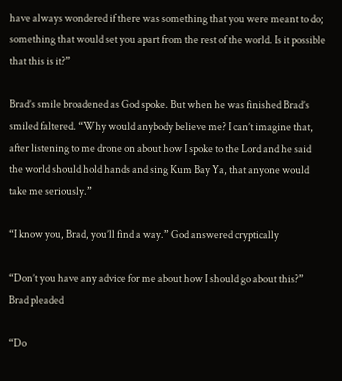have always wondered if there was something that you were meant to do; something that would set you apart from the rest of the world. Is it possible that this is it?”

Brad’s smile broadened as God spoke. But when he was finished Brad’s smiled faltered. “Why would anybody believe me? I can’t imagine that, after listening to me drone on about how I spoke to the Lord and he said the world should hold hands and sing Kum Bay Ya, that anyone would take me seriously.”

“I know you, Brad, you’ll find a way.” God answered cryptically

“Don’t you have any advice for me about how I should go about this?” Brad pleaded

“Do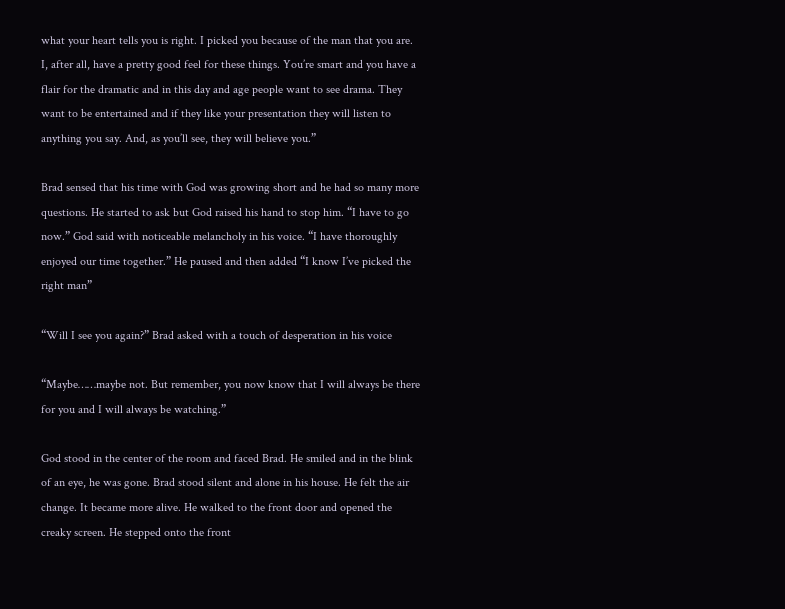what your heart tells you is right. I picked you because of the man that you are. I, after all, have a pretty good feel for these things. You’re smart and you have a flair for the dramatic and in this day and age people want to see drama. They want to be entertained and if they like your presentation they will listen to anything you say. And, as you’ll see, they will believe you.”

Brad sensed that his time with God was growing short and he had so many more questions. He started to ask but God raised his hand to stop him. “I have to go now.” God said with noticeable melancholy in his voice. “I have thoroughly enjoyed our time together.” He paused and then added “I know I’ve picked the right man”

“Will I see you again?” Brad asked with a touch of desperation in his voice

“Maybe……maybe not. But remember, you now know that I will always be there for you and I will always be watching.”

God stood in the center of the room and faced Brad. He smiled and in the blink of an eye, he was gone. Brad stood silent and alone in his house. He felt the air change. It became more alive. He walked to the front door and opened the creaky screen. He stepped onto the front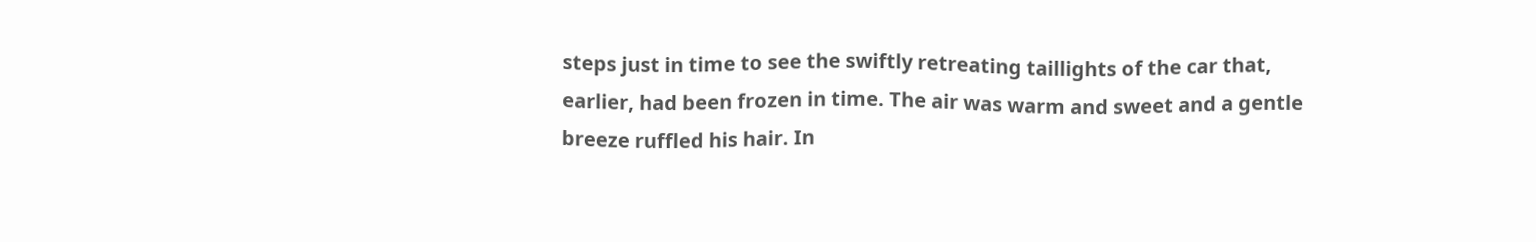steps just in time to see the swiftly retreating taillights of the car that, earlier, had been frozen in time. The air was warm and sweet and a gentle breeze ruffled his hair. In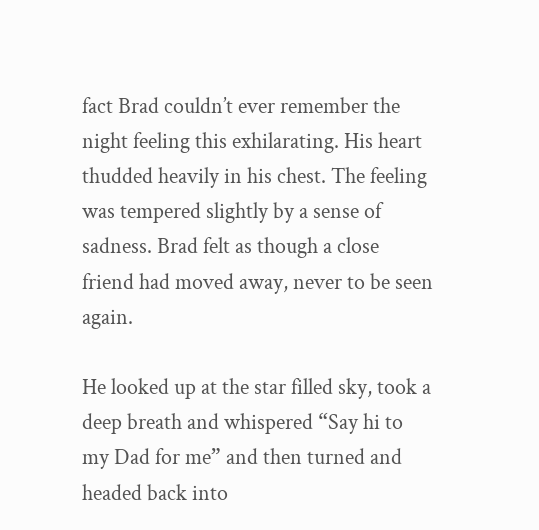fact Brad couldn’t ever remember the night feeling this exhilarating. His heart thudded heavily in his chest. The feeling was tempered slightly by a sense of sadness. Brad felt as though a close friend had moved away, never to be seen again.

He looked up at the star filled sky, took a deep breath and whispered “Say hi to my Dad for me” and then turned and headed back into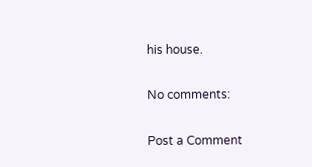his house.

No comments:

Post a Comment